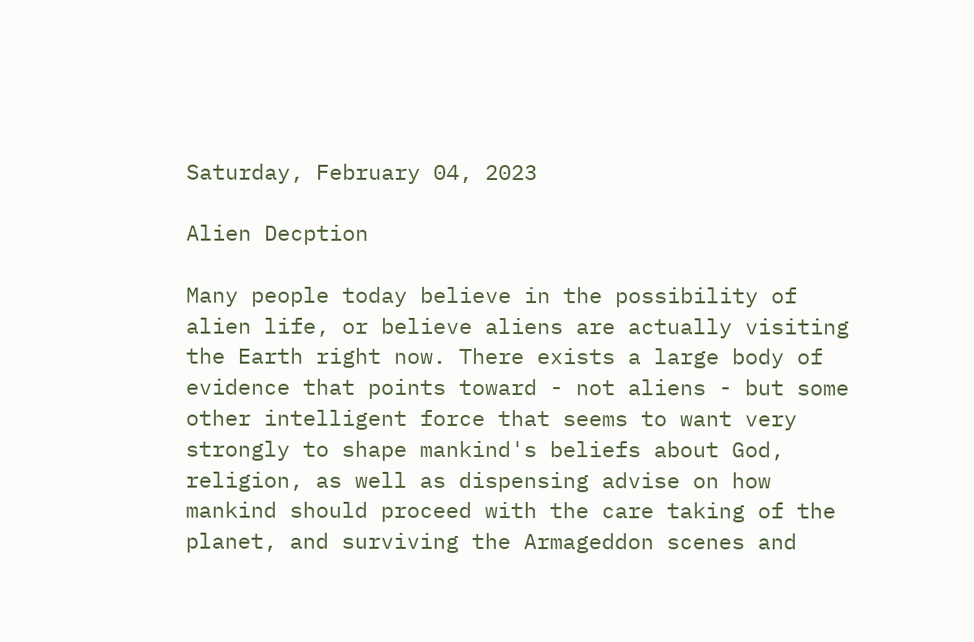Saturday, February 04, 2023

Alien Decption

Many people today believe in the possibility of alien life, or believe aliens are actually visiting the Earth right now. There exists a large body of evidence that points toward - not aliens - but some other intelligent force that seems to want very strongly to shape mankind's beliefs about God, religion, as well as dispensing advise on how mankind should proceed with the care taking of the planet, and surviving the Armageddon scenes and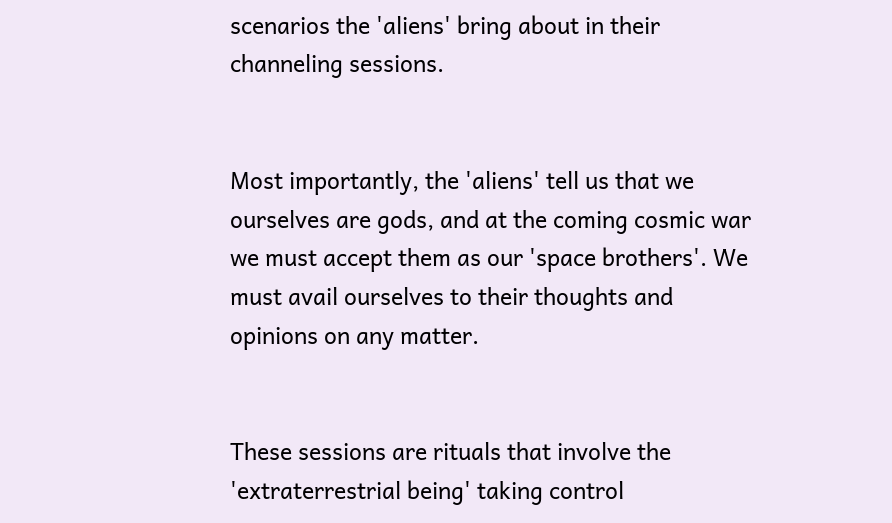scenarios the 'aliens' bring about in their channeling sessions.


Most importantly, the 'aliens' tell us that we ourselves are gods, and at the coming cosmic war we must accept them as our 'space brothers'. We must avail ourselves to their thoughts and opinions on any matter.


These sessions are rituals that involve the 'extraterrestrial being' taking control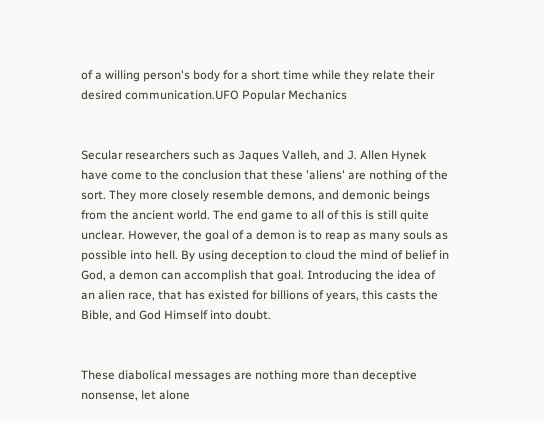of a willing person's body for a short time while they relate their desired communication.UFO Popular Mechanics


Secular researchers such as Jaques Valleh, and J. Allen Hynek have come to the conclusion that these 'aliens' are nothing of the sort. They more closely resemble demons, and demonic beings from the ancient world. The end game to all of this is still quite unclear. However, the goal of a demon is to reap as many souls as possible into hell. By using deception to cloud the mind of belief in God, a demon can accomplish that goal. Introducing the idea of an alien race, that has existed for billions of years, this casts the Bible, and God Himself into doubt.


These diabolical messages are nothing more than deceptive nonsense, let alone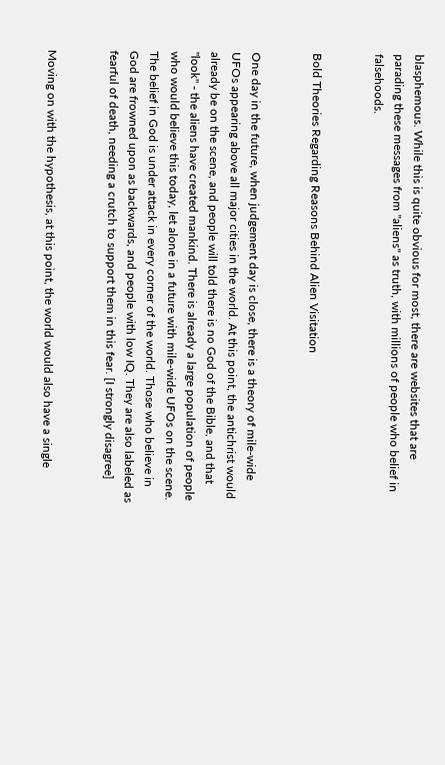blasphemous. While this is quite obvious for most, there are websites that are parading these messages from "aliens" as truth, with millions of people who belief in falsehoods.


Bold Theories Regarding Reasons Behind Alien Visitation


One day in the future, when judgement day is close, there is a theory of mile-wide UFOs appearing above all major cities in the world. At this point, the antichrist would already be on the scene, and people will told there is no God of the Bible, and that "look" - the aliens have created mankind. There is already a large population of people who would believe this today, let alone in a future with mile-wide UFOs on the scene. The belief in God is under attack in every corner of the world. Those who believe in God are frowned upon as backwards, and people with low IQ. They are also labeled as fearful of death, needing a crutch to support them in this fear. [I strongly disagree]


Moving on with the hypothesis, at this point, the world would also have a single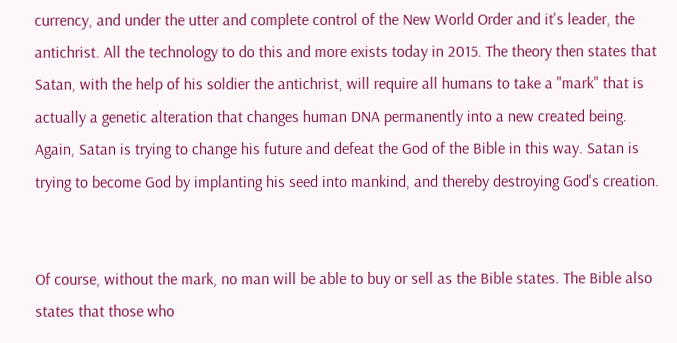currency, and under the utter and complete control of the New World Order and it's leader, the antichrist. All the technology to do this and more exists today in 2015. The theory then states that Satan, with the help of his soldier the antichrist, will require all humans to take a "mark" that is actually a genetic alteration that changes human DNA permanently into a new created being. Again, Satan is trying to change his future and defeat the God of the Bible in this way. Satan is trying to become God by implanting his seed into mankind, and thereby destroying God's creation.


Of course, without the mark, no man will be able to buy or sell as the Bible states. The Bible also states that those who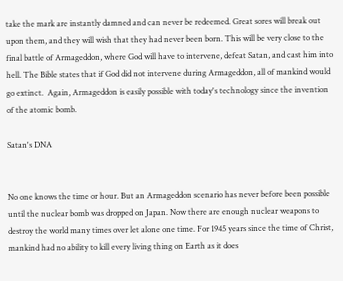take the mark are instantly damned and can never be redeemed. Great sores will break out upon them, and they will wish that they had never been born. This will be very close to the final battle of Armageddon, where God will have to intervene, defeat Satan, and cast him into hell. The Bible states that if God did not intervene during Armageddon, all of mankind would go extinct.  Again, Armageddon is easily possible with today's technology since the invention of the atomic bomb.

Satan's DNA


No one knows the time or hour. But an Armageddon scenario has never before been possible until the nuclear bomb was dropped on Japan. Now there are enough nuclear weapons to destroy the world many times over let alone one time. For 1945 years since the time of Christ, mankind had no ability to kill every living thing on Earth as it does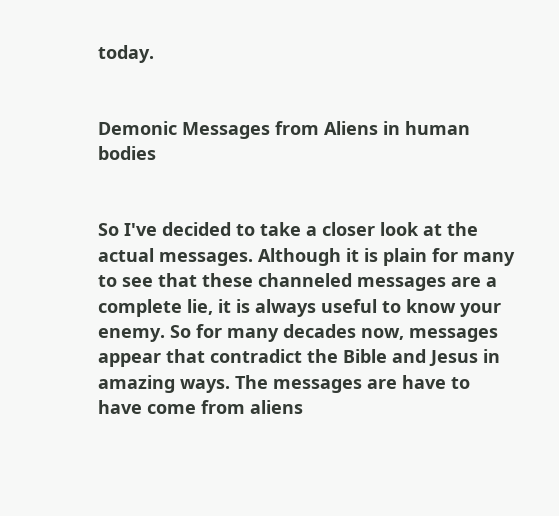today.


Demonic Messages from Aliens in human bodies


So I've decided to take a closer look at the actual messages. Although it is plain for many to see that these channeled messages are a complete lie, it is always useful to know your enemy. So for many decades now, messages appear that contradict the Bible and Jesus in amazing ways. The messages are have to have come from aliens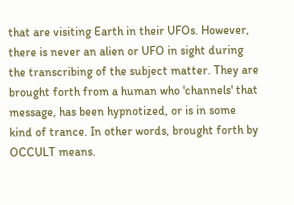that are visiting Earth in their UFOs. However, there is never an alien or UFO in sight during the transcribing of the subject matter. They are brought forth from a human who 'channels' that message, has been hypnotized, or is in some kind of trance. In other words, brought forth by OCCULT means.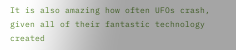It is also amazing how often UFOs crash, given all of their fantastic technology created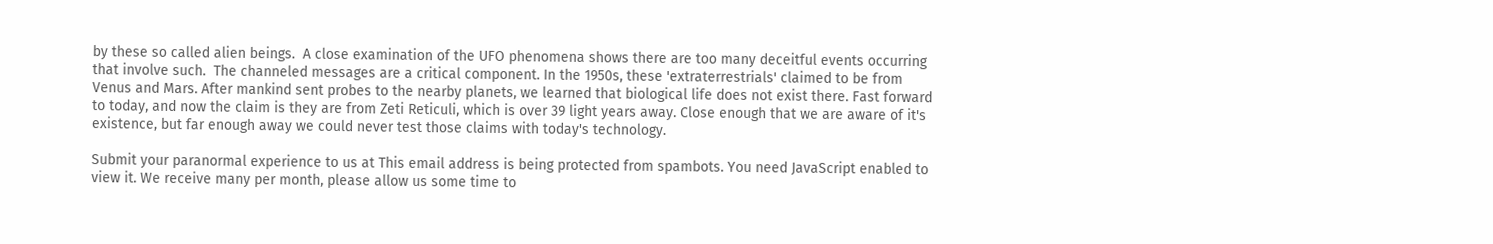by these so called alien beings.  A close examination of the UFO phenomena shows there are too many deceitful events occurring that involve such.  The channeled messages are a critical component. In the 1950s, these 'extraterrestrials' claimed to be from Venus and Mars. After mankind sent probes to the nearby planets, we learned that biological life does not exist there. Fast forward to today, and now the claim is they are from Zeti Reticuli, which is over 39 light years away. Close enough that we are aware of it's existence, but far enough away we could never test those claims with today's technology.

Submit your paranormal experience to us at This email address is being protected from spambots. You need JavaScript enabled to view it. We receive many per month, please allow us some time to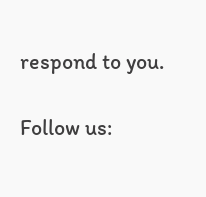respond to you.

Follow us: